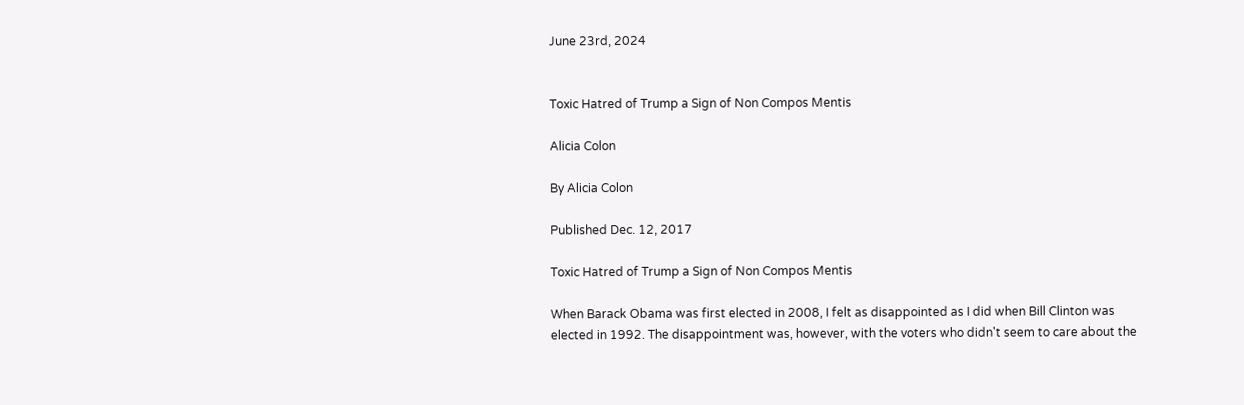June 23rd, 2024


Toxic Hatred of Trump a Sign of Non Compos Mentis

Alicia Colon

By Alicia Colon

Published Dec. 12, 2017

Toxic Hatred of Trump a Sign of Non Compos Mentis

When Barack Obama was first elected in 2008, I felt as disappointed as I did when Bill Clinton was elected in 1992. The disappointment was, however, with the voters who didn't seem to care about the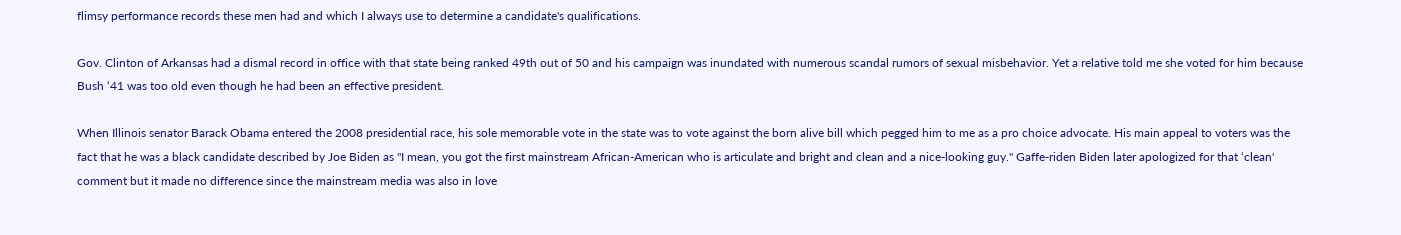flimsy performance records these men had and which I always use to determine a candidate's qualifications.

Gov. Clinton of Arkansas had a dismal record in office with that state being ranked 49th out of 50 and his campaign was inundated with numerous scandal rumors of sexual misbehavior. Yet a relative told me she voted for him because Bush ‘41 was too old even though he had been an effective president.

When Illinois senator Barack Obama entered the 2008 presidential race, his sole memorable vote in the state was to vote against the born alive bill which pegged him to me as a pro choice advocate. His main appeal to voters was the fact that he was a black candidate described by Joe Biden as "I mean, you got the first mainstream African-American who is articulate and bright and clean and a nice-looking guy." Gaffe-riden Biden later apologized for that ‘clean' comment but it made no difference since the mainstream media was also in love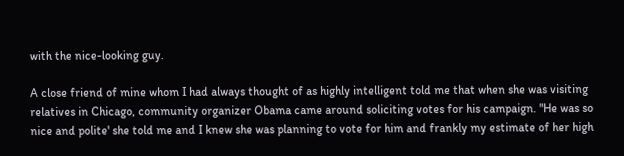with the nice-looking guy.

A close friend of mine whom I had always thought of as highly intelligent told me that when she was visiting relatives in Chicago, community organizer Obama came around soliciting votes for his campaign. "He was so nice and polite' she told me and I knew she was planning to vote for him and frankly my estimate of her high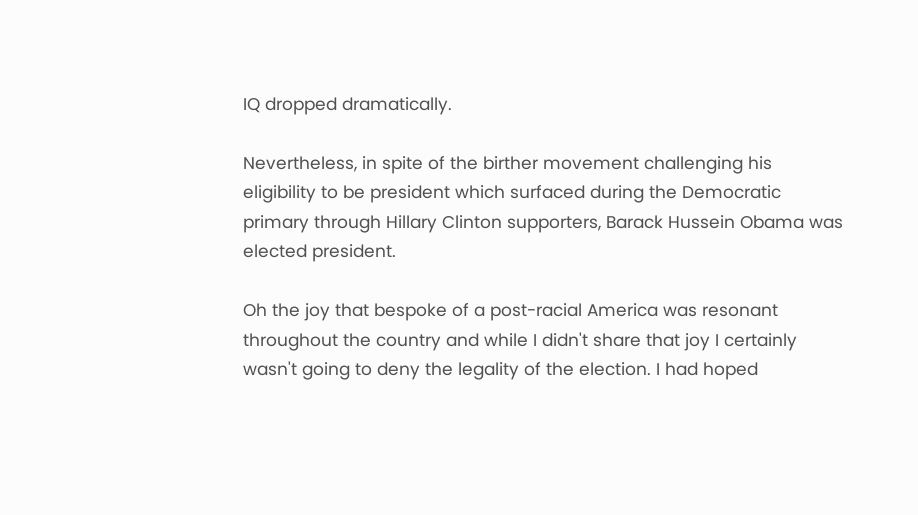IQ dropped dramatically.

Nevertheless, in spite of the birther movement challenging his eligibility to be president which surfaced during the Democratic primary through Hillary Clinton supporters, Barack Hussein Obama was elected president.

Oh the joy that bespoke of a post-racial America was resonant throughout the country and while I didn't share that joy I certainly wasn't going to deny the legality of the election. I had hoped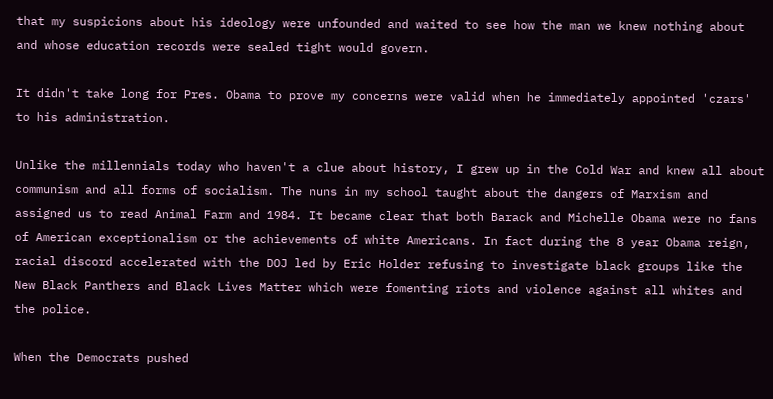that my suspicions about his ideology were unfounded and waited to see how the man we knew nothing about and whose education records were sealed tight would govern.

It didn't take long for Pres. Obama to prove my concerns were valid when he immediately appointed 'czars' to his administration.

Unlike the millennials today who haven't a clue about history, I grew up in the Cold War and knew all about communism and all forms of socialism. The nuns in my school taught about the dangers of Marxism and assigned us to read Animal Farm and 1984. It became clear that both Barack and Michelle Obama were no fans of American exceptionalism or the achievements of white Americans. In fact during the 8 year Obama reign, racial discord accelerated with the DOJ led by Eric Holder refusing to investigate black groups like the New Black Panthers and Black Lives Matter which were fomenting riots and violence against all whites and the police.

When the Democrats pushed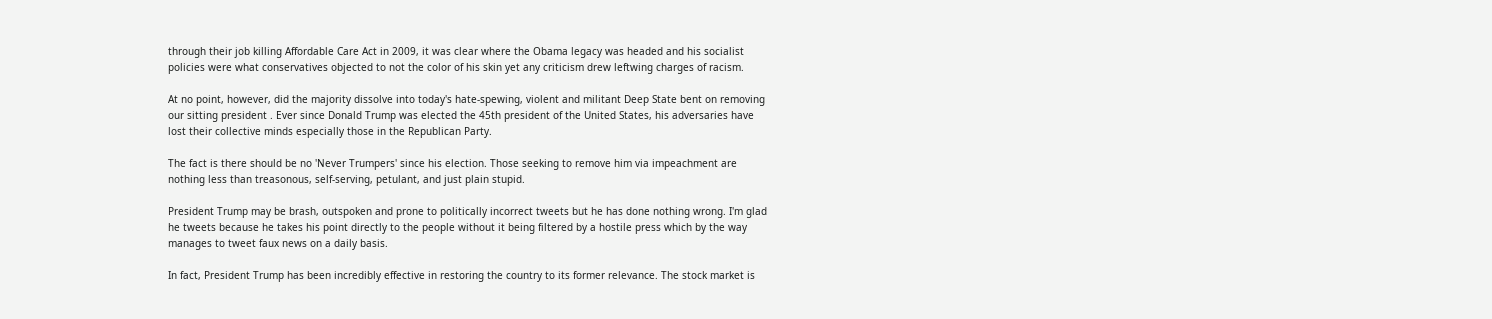through their job killing Affordable Care Act in 2009, it was clear where the Obama legacy was headed and his socialist policies were what conservatives objected to not the color of his skin yet any criticism drew leftwing charges of racism.

At no point, however, did the majority dissolve into today's hate-spewing, violent and militant Deep State bent on removing our sitting president . Ever since Donald Trump was elected the 45th president of the United States, his adversaries have lost their collective minds especially those in the Republican Party.

The fact is there should be no 'Never Trumpers' since his election. Those seeking to remove him via impeachment are nothing less than treasonous, self-serving, petulant, and just plain stupid.

President Trump may be brash, outspoken and prone to politically incorrect tweets but he has done nothing wrong. I'm glad he tweets because he takes his point directly to the people without it being filtered by a hostile press which by the way manages to tweet faux news on a daily basis.

In fact, President Trump has been incredibly effective in restoring the country to its former relevance. The stock market is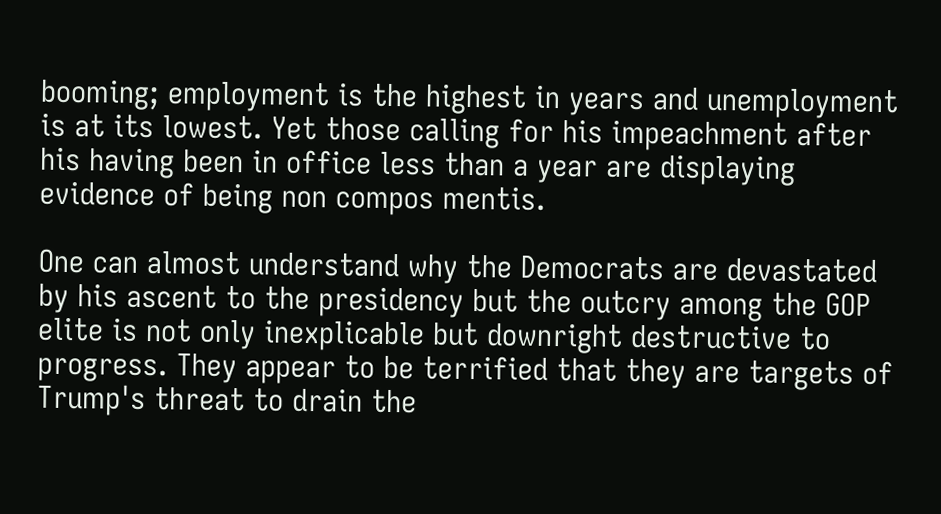booming; employment is the highest in years and unemployment is at its lowest. Yet those calling for his impeachment after his having been in office less than a year are displaying evidence of being non compos mentis.

One can almost understand why the Democrats are devastated by his ascent to the presidency but the outcry among the GOP elite is not only inexplicable but downright destructive to progress. They appear to be terrified that they are targets of Trump's threat to drain the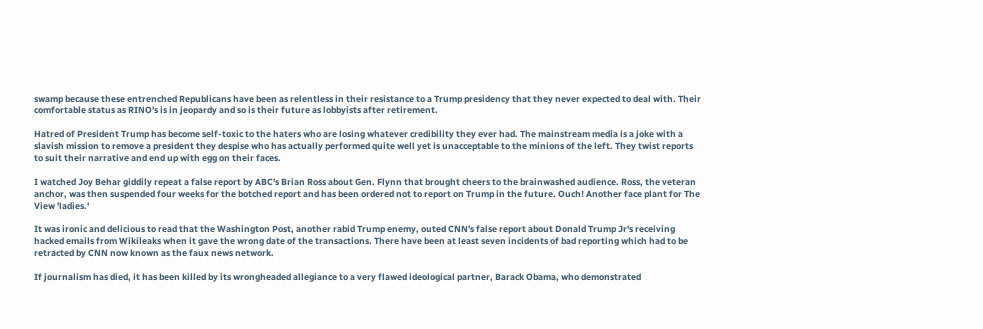swamp because these entrenched Republicans have been as relentless in their resistance to a Trump presidency that they never expected to deal with. Their comfortable status as RINO's is in jeopardy and so is their future as lobbyists after retirement.

Hatred of President Trump has become self-toxic to the haters who are losing whatever credibility they ever had. The mainstream media is a joke with a slavish mission to remove a president they despise who has actually performed quite well yet is unacceptable to the minions of the left. They twist reports to suit their narrative and end up with egg on their faces.

I watched Joy Behar giddily repeat a false report by ABC's Brian Ross about Gen. Flynn that brought cheers to the brainwashed audience. Ross, the veteran anchor, was then suspended four weeks for the botched report and has been ordered not to report on Trump in the future. Ouch! Another face plant for The View 'ladies.'

It was ironic and delicious to read that the Washington Post, another rabid Trump enemy, outed CNN's false report about Donald Trump Jr's receiving hacked emails from Wikileaks when it gave the wrong date of the transactions. There have been at least seven incidents of bad reporting which had to be retracted by CNN now known as the faux news network.

If journalism has died, it has been killed by its wrongheaded allegiance to a very flawed ideological partner, Barack Obama, who demonstrated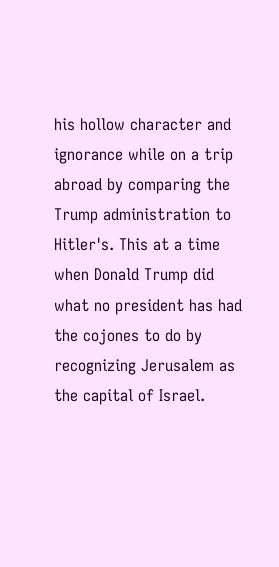his hollow character and ignorance while on a trip abroad by comparing the Trump administration to Hitler's. This at a time when Donald Trump did what no president has had the cojones to do by recognizing Jerusalem as the capital of Israel.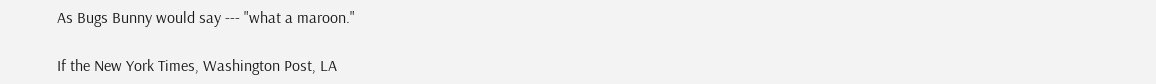As Bugs Bunny would say --- "what a maroon."

If the New York Times, Washington Post, LA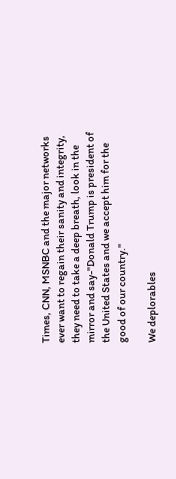Times, CNN, MSNBC and the major networks ever want to regain their sanity and integrity, they need to take a deep breath, look in the mirror and say-"Donald Trump is president of the United States and we accept him for the good of our country."

We deplorables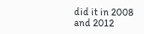did it in 2008 and 2012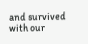and survived with our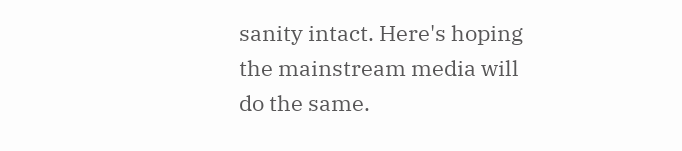sanity intact. Here's hoping the mainstream media will do the same.